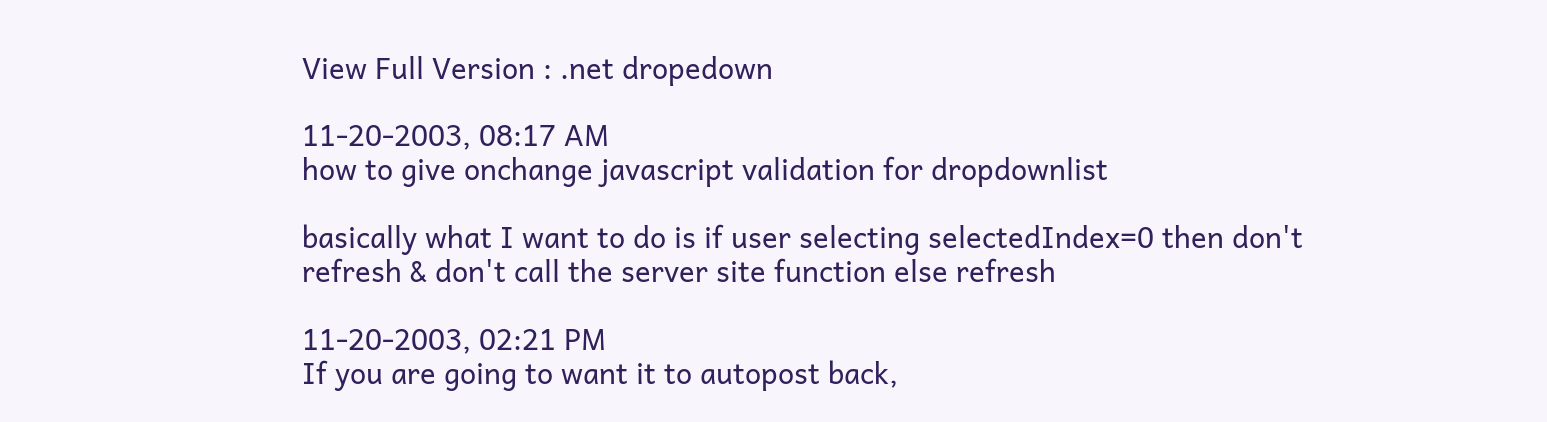View Full Version : .net dropedown

11-20-2003, 08:17 AM
how to give onchange javascript validation for dropdownlist

basically what I want to do is if user selecting selectedIndex=0 then don't refresh & don't call the server site function else refresh

11-20-2003, 02:21 PM
If you are going to want it to autopost back,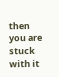then you are stuck with it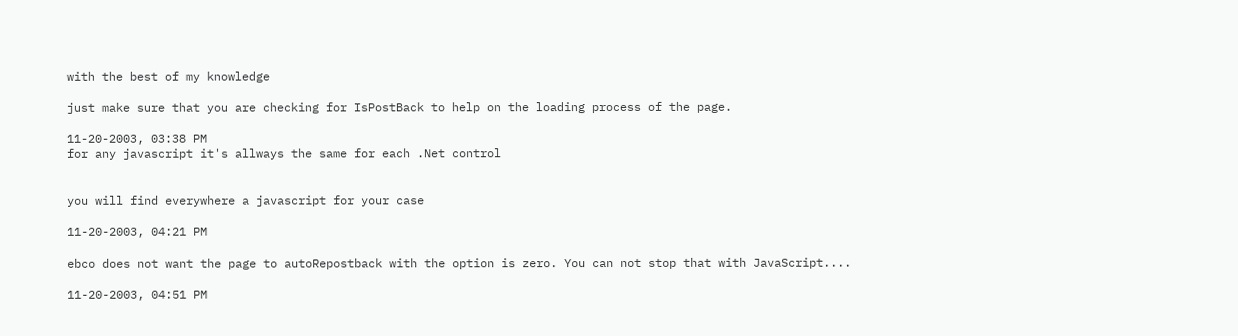with the best of my knowledge

just make sure that you are checking for IsPostBack to help on the loading process of the page.

11-20-2003, 03:38 PM
for any javascript it's allways the same for each .Net control


you will find everywhere a javascript for your case

11-20-2003, 04:21 PM

ebco does not want the page to autoRepostback with the option is zero. You can not stop that with JavaScript....

11-20-2003, 04:51 PM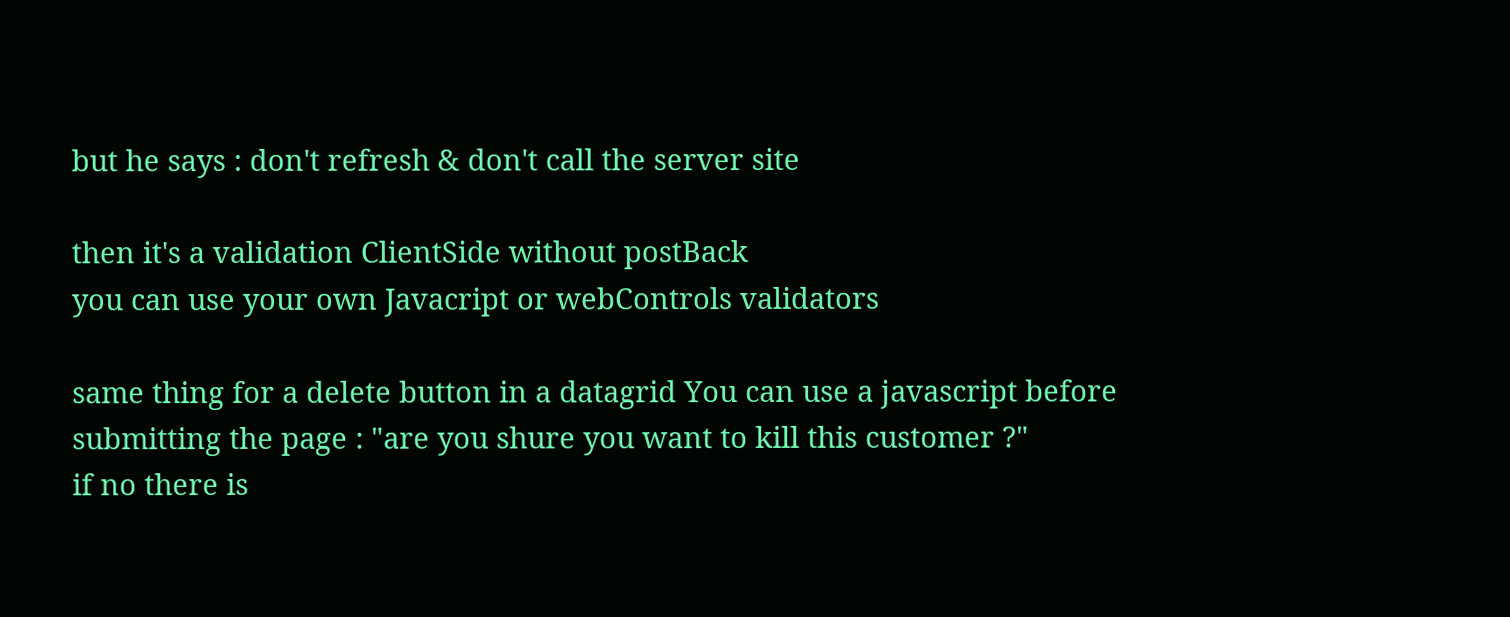but he says : don't refresh & don't call the server site

then it's a validation ClientSide without postBack
you can use your own Javacript or webControls validators

same thing for a delete button in a datagrid You can use a javascript before submitting the page : "are you shure you want to kill this customer ?"
if no there is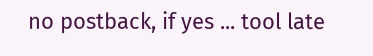no postback, if yes ... tool late